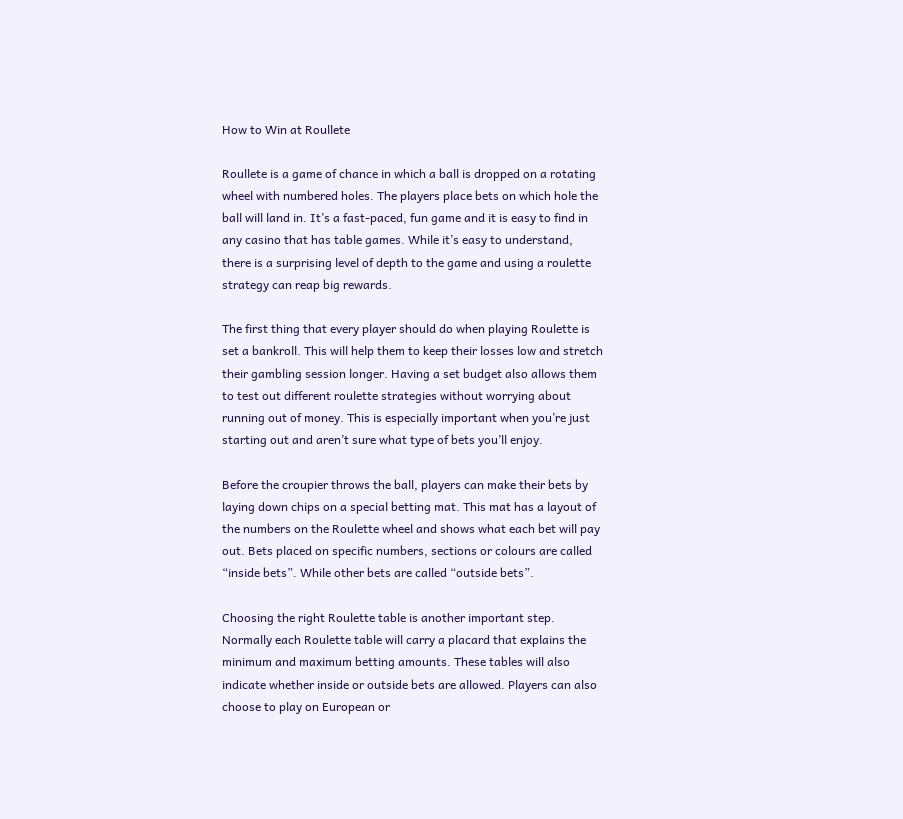How to Win at Roullete

Roullete is a game of chance in which a ball is dropped on a rotating wheel with numbered holes. The players place bets on which hole the ball will land in. It’s a fast-paced, fun game and it is easy to find in any casino that has table games. While it’s easy to understand, there is a surprising level of depth to the game and using a roulette strategy can reap big rewards.

The first thing that every player should do when playing Roulette is set a bankroll. This will help them to keep their losses low and stretch their gambling session longer. Having a set budget also allows them to test out different roulette strategies without worrying about running out of money. This is especially important when you’re just starting out and aren’t sure what type of bets you’ll enjoy.

Before the croupier throws the ball, players can make their bets by laying down chips on a special betting mat. This mat has a layout of the numbers on the Roulette wheel and shows what each bet will pay out. Bets placed on specific numbers, sections or colours are called “inside bets”. While other bets are called “outside bets”.

Choosing the right Roulette table is another important step. Normally each Roulette table will carry a placard that explains the minimum and maximum betting amounts. These tables will also indicate whether inside or outside bets are allowed. Players can also choose to play on European or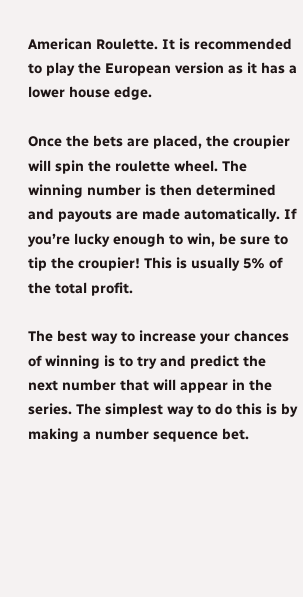American Roulette. It is recommended to play the European version as it has a lower house edge.

Once the bets are placed, the croupier will spin the roulette wheel. The winning number is then determined and payouts are made automatically. If you’re lucky enough to win, be sure to tip the croupier! This is usually 5% of the total profit.

The best way to increase your chances of winning is to try and predict the next number that will appear in the series. The simplest way to do this is by making a number sequence bet.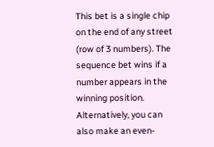This bet is a single chip on the end of any street (row of 3 numbers). The sequence bet wins if a number appears in the winning position. Alternatively, you can also make an even-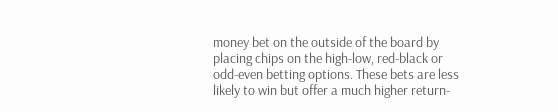money bet on the outside of the board by placing chips on the high-low, red-black or odd-even betting options. These bets are less likely to win but offer a much higher return-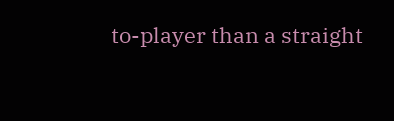to-player than a straight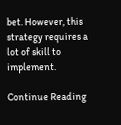bet. However, this strategy requires a lot of skill to implement.

Continue Reading